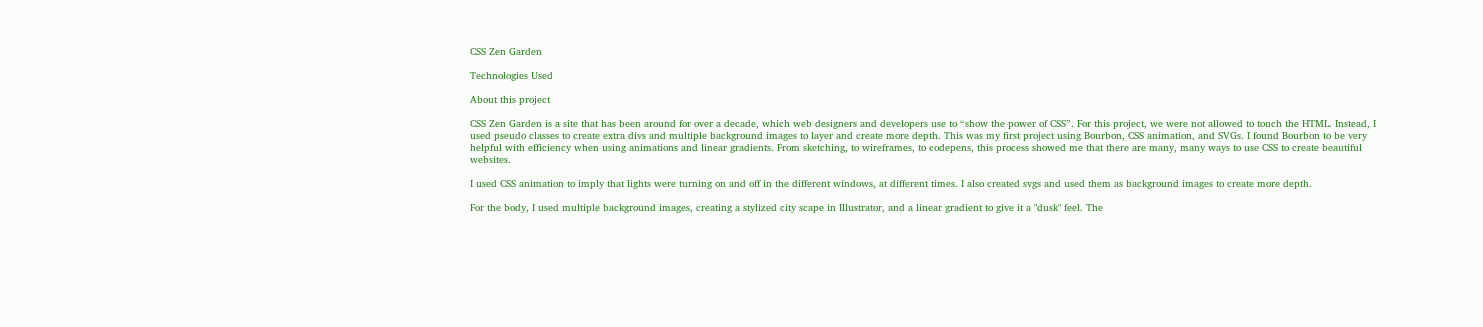CSS Zen Garden

Technologies Used

About this project

CSS Zen Garden is a site that has been around for over a decade, which web designers and developers use to “show the power of CSS”. For this project, we were not allowed to touch the HTML. Instead, I used pseudo classes to create extra divs and multiple background images to layer and create more depth. This was my first project using Bourbon, CSS animation, and SVGs. I found Bourbon to be very helpful with efficiency when using animations and linear gradients. From sketching, to wireframes, to codepens, this process showed me that there are many, many ways to use CSS to create beautiful websites.

I used CSS animation to imply that lights were turning on and off in the different windows, at different times. I also created svgs and used them as background images to create more depth.

For the body, I used multiple background images, creating a stylized city scape in Illustrator, and a linear gradient to give it a "dusk" feel. The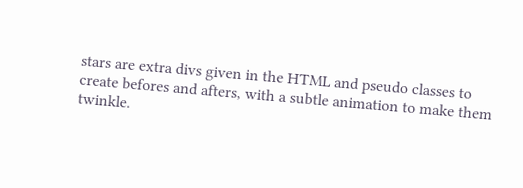stars are extra divs given in the HTML and pseudo classes to create befores and afters, with a subtle animation to make them twinkle.